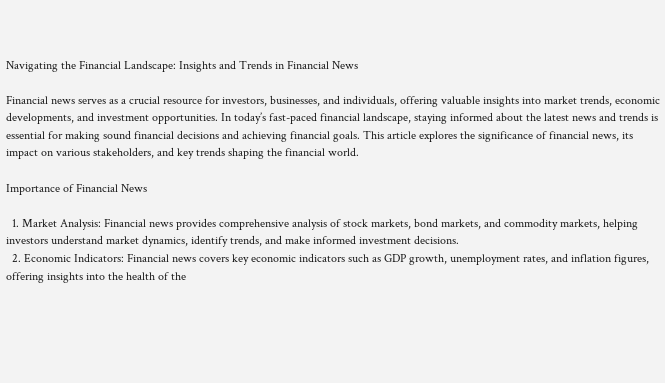Navigating the Financial Landscape: Insights and Trends in Financial News

Financial news serves as a crucial resource for investors, businesses, and individuals, offering valuable insights into market trends, economic developments, and investment opportunities. In today’s fast-paced financial landscape, staying informed about the latest news and trends is essential for making sound financial decisions and achieving financial goals. This article explores the significance of financial news, its impact on various stakeholders, and key trends shaping the financial world.

Importance of Financial News

  1. Market Analysis: Financial news provides comprehensive analysis of stock markets, bond markets, and commodity markets, helping investors understand market dynamics, identify trends, and make informed investment decisions.
  2. Economic Indicators: Financial news covers key economic indicators such as GDP growth, unemployment rates, and inflation figures, offering insights into the health of the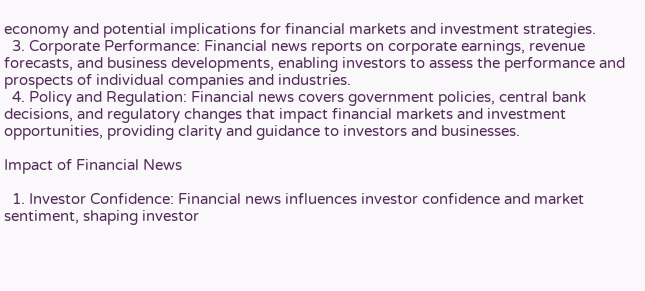economy and potential implications for financial markets and investment strategies.
  3. Corporate Performance: Financial news reports on corporate earnings, revenue forecasts, and business developments, enabling investors to assess the performance and prospects of individual companies and industries.
  4. Policy and Regulation: Financial news covers government policies, central bank decisions, and regulatory changes that impact financial markets and investment opportunities, providing clarity and guidance to investors and businesses.

Impact of Financial News

  1. Investor Confidence: Financial news influences investor confidence and market sentiment, shaping investor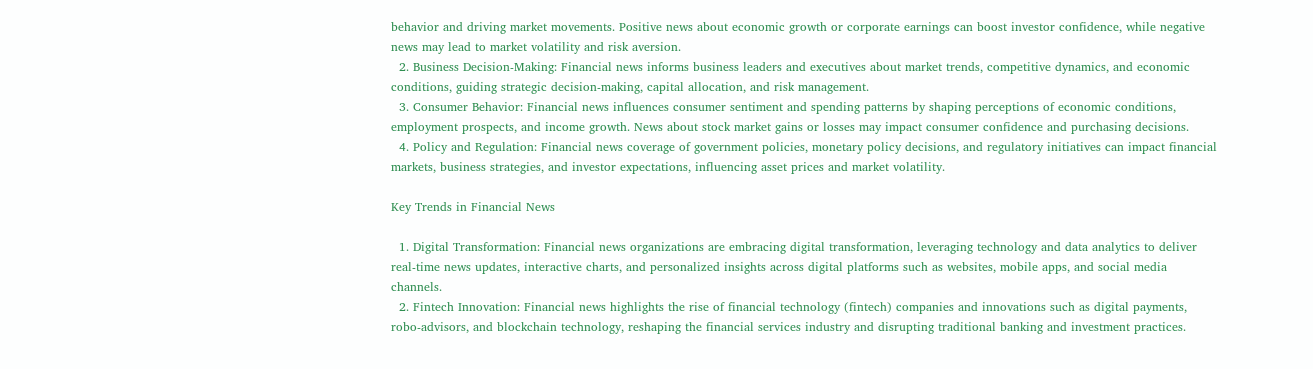behavior and driving market movements. Positive news about economic growth or corporate earnings can boost investor confidence, while negative news may lead to market volatility and risk aversion.
  2. Business Decision-Making: Financial news informs business leaders and executives about market trends, competitive dynamics, and economic conditions, guiding strategic decision-making, capital allocation, and risk management.
  3. Consumer Behavior: Financial news influences consumer sentiment and spending patterns by shaping perceptions of economic conditions, employment prospects, and income growth. News about stock market gains or losses may impact consumer confidence and purchasing decisions.
  4. Policy and Regulation: Financial news coverage of government policies, monetary policy decisions, and regulatory initiatives can impact financial markets, business strategies, and investor expectations, influencing asset prices and market volatility.

Key Trends in Financial News

  1. Digital Transformation: Financial news organizations are embracing digital transformation, leveraging technology and data analytics to deliver real-time news updates, interactive charts, and personalized insights across digital platforms such as websites, mobile apps, and social media channels.
  2. Fintech Innovation: Financial news highlights the rise of financial technology (fintech) companies and innovations such as digital payments, robo-advisors, and blockchain technology, reshaping the financial services industry and disrupting traditional banking and investment practices.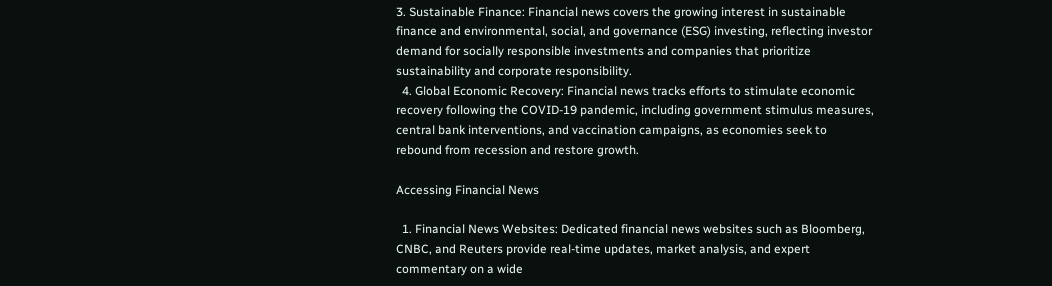3. Sustainable Finance: Financial news covers the growing interest in sustainable finance and environmental, social, and governance (ESG) investing, reflecting investor demand for socially responsible investments and companies that prioritize sustainability and corporate responsibility.
  4. Global Economic Recovery: Financial news tracks efforts to stimulate economic recovery following the COVID-19 pandemic, including government stimulus measures, central bank interventions, and vaccination campaigns, as economies seek to rebound from recession and restore growth.

Accessing Financial News

  1. Financial News Websites: Dedicated financial news websites such as Bloomberg, CNBC, and Reuters provide real-time updates, market analysis, and expert commentary on a wide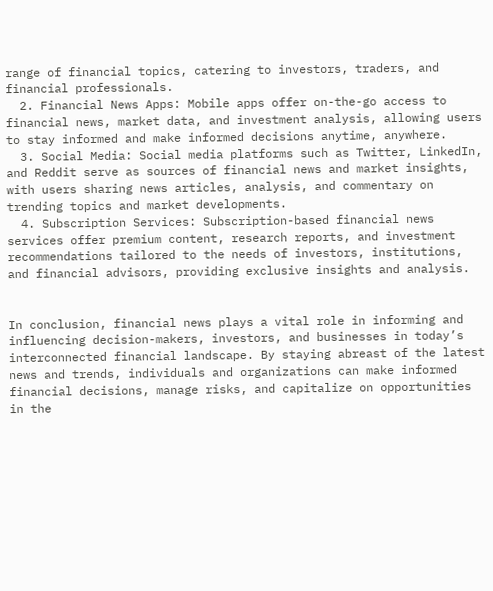range of financial topics, catering to investors, traders, and financial professionals.
  2. Financial News Apps: Mobile apps offer on-the-go access to financial news, market data, and investment analysis, allowing users to stay informed and make informed decisions anytime, anywhere.
  3. Social Media: Social media platforms such as Twitter, LinkedIn, and Reddit serve as sources of financial news and market insights, with users sharing news articles, analysis, and commentary on trending topics and market developments.
  4. Subscription Services: Subscription-based financial news services offer premium content, research reports, and investment recommendations tailored to the needs of investors, institutions, and financial advisors, providing exclusive insights and analysis.


In conclusion, financial news plays a vital role in informing and influencing decision-makers, investors, and businesses in today’s interconnected financial landscape. By staying abreast of the latest news and trends, individuals and organizations can make informed financial decisions, manage risks, and capitalize on opportunities in the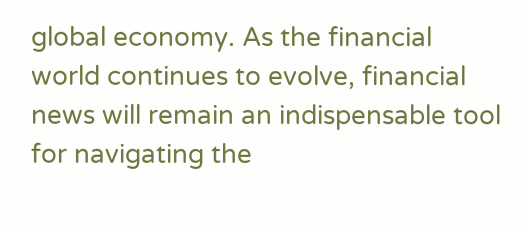global economy. As the financial world continues to evolve, financial news will remain an indispensable tool for navigating the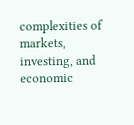complexities of markets, investing, and economic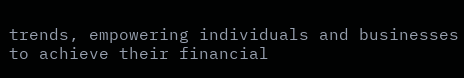trends, empowering individuals and businesses to achieve their financial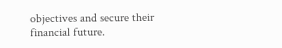objectives and secure their financial future.